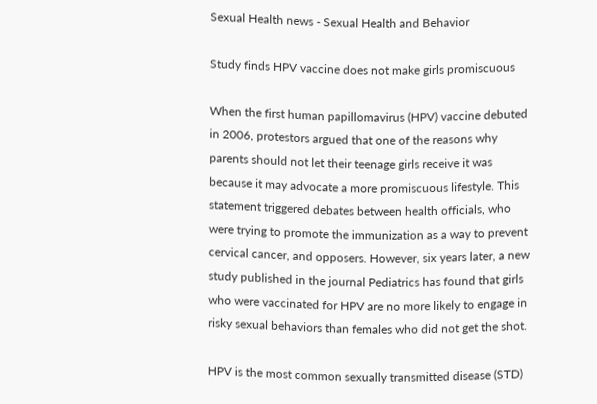Sexual Health news - Sexual Health and Behavior

Study finds HPV vaccine does not make girls promiscuous

When the first human papillomavirus (HPV) vaccine debuted in 2006, protestors argued that one of the reasons why parents should not let their teenage girls receive it was because it may advocate a more promiscuous lifestyle. This statement triggered debates between health officials, who were trying to promote the immunization as a way to prevent cervical cancer, and opposers. However, six years later, a new study published in the journal Pediatrics has found that girls who were vaccinated for HPV are no more likely to engage in risky sexual behaviors than females who did not get the shot.

HPV is the most common sexually transmitted disease (STD)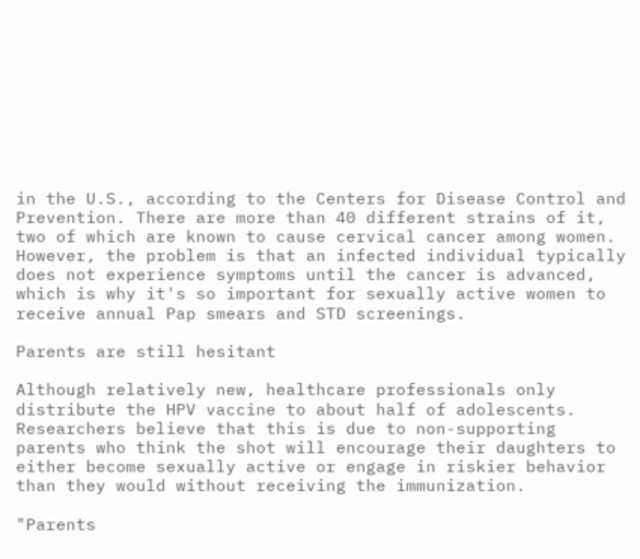in the U.S., according to the Centers for Disease Control and Prevention. There are more than 40 different strains of it, two of which are known to cause cervical cancer among women. However, the problem is that an infected individual typically does not experience symptoms until the cancer is advanced, which is why it's so important for sexually active women to receive annual Pap smears and STD screenings.

Parents are still hesitant

Although relatively new, healthcare professionals only distribute the HPV vaccine to about half of adolescents. Researchers believe that this is due to non-supporting parents who think the shot will encourage their daughters to either become sexually active or engage in riskier behavior than they would without receiving the immunization.

"Parents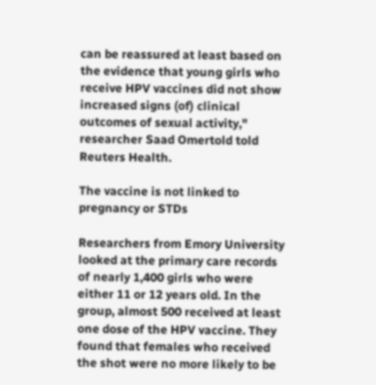can be reassured at least based on the evidence that young girls who receive HPV vaccines did not show increased signs (of) clinical outcomes of sexual activity," researcher Saad Omertold told Reuters Health.

The vaccine is not linked to pregnancy or STDs

Researchers from Emory University looked at the primary care records of nearly 1,400 girls who were either 11 or 12 years old. In the group, almost 500 received at least one dose of the HPV vaccine. They found that females who received the shot were no more likely to be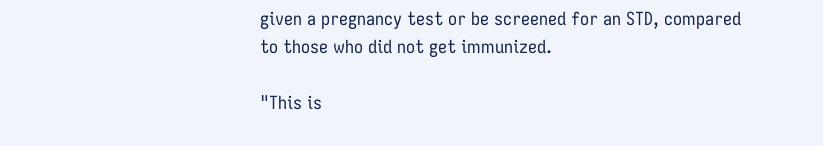given a pregnancy test or be screened for an STD, compared to those who did not get immunized.

"This is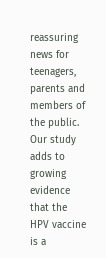reassuring news for teenagers, parents and members of the public. Our study adds to growing evidence that the HPV vaccine is a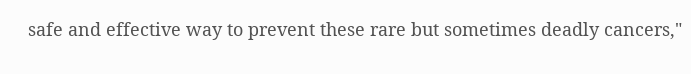safe and effective way to prevent these rare but sometimes deadly cancers,"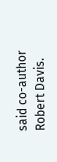said co-author Robert Davis.